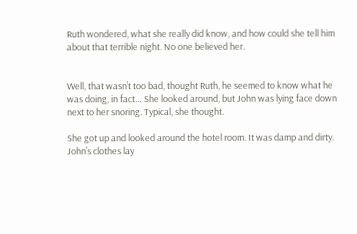Ruth wondered, what she really did know, and how could she tell him about that terrible night. No one believed her.


Well, that wasn’t too bad, thought Ruth, he seemed to know what he was doing, in fact… She looked around, but John was lying face down next to her snoring. Typical, she thought.

She got up and looked around the hotel room. It was damp and dirty. John’s clothes lay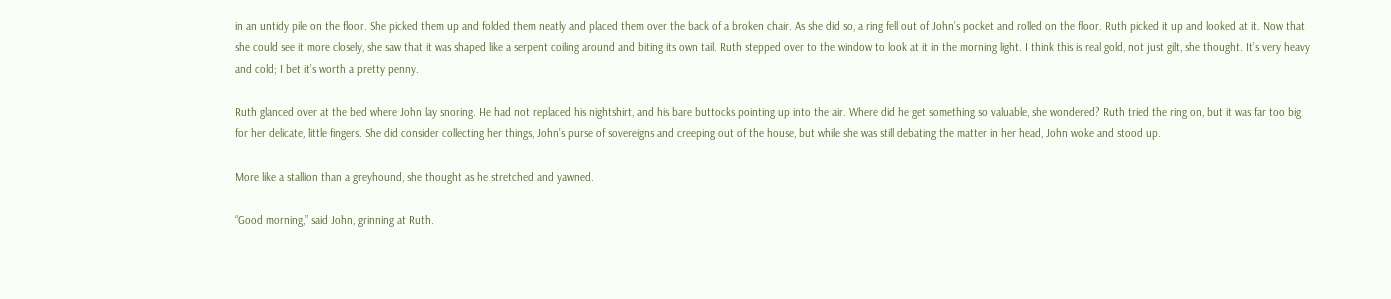in an untidy pile on the floor. She picked them up and folded them neatly and placed them over the back of a broken chair. As she did so, a ring fell out of John’s pocket and rolled on the floor. Ruth picked it up and looked at it. Now that she could see it more closely, she saw that it was shaped like a serpent coiling around and biting its own tail. Ruth stepped over to the window to look at it in the morning light. I think this is real gold, not just gilt, she thought. It’s very heavy and cold; I bet it’s worth a pretty penny.

Ruth glanced over at the bed where John lay snoring. He had not replaced his nightshirt, and his bare buttocks pointing up into the air. Where did he get something so valuable, she wondered? Ruth tried the ring on, but it was far too big for her delicate, little fingers. She did consider collecting her things, John’s purse of sovereigns and creeping out of the house, but while she was still debating the matter in her head, John woke and stood up.

More like a stallion than a greyhound, she thought as he stretched and yawned.

“Good morning,” said John, grinning at Ruth.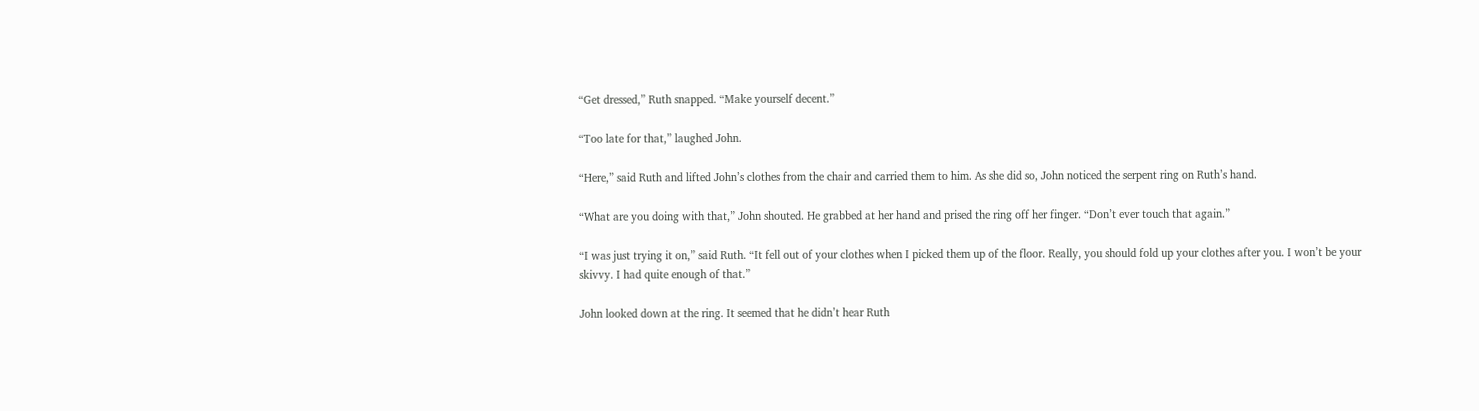“Get dressed,” Ruth snapped. “Make yourself decent.”

“Too late for that,” laughed John.

“Here,” said Ruth and lifted John’s clothes from the chair and carried them to him. As she did so, John noticed the serpent ring on Ruth’s hand.

“What are you doing with that,” John shouted. He grabbed at her hand and prised the ring off her finger. “Don’t ever touch that again.”

“I was just trying it on,” said Ruth. “It fell out of your clothes when I picked them up of the floor. Really, you should fold up your clothes after you. I won’t be your skivvy. I had quite enough of that.”

John looked down at the ring. It seemed that he didn’t hear Ruth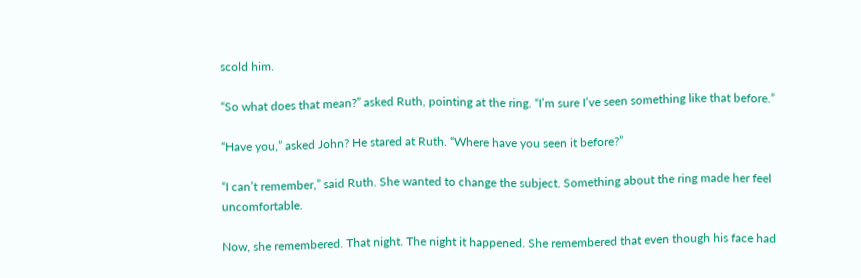scold him.

“So what does that mean?” asked Ruth, pointing at the ring. “I’m sure I’ve seen something like that before.”

“Have you,” asked John? He stared at Ruth. “Where have you seen it before?”

“I can’t remember,” said Ruth. She wanted to change the subject. Something about the ring made her feel uncomfortable.

Now, she remembered. That night. The night it happened. She remembered that even though his face had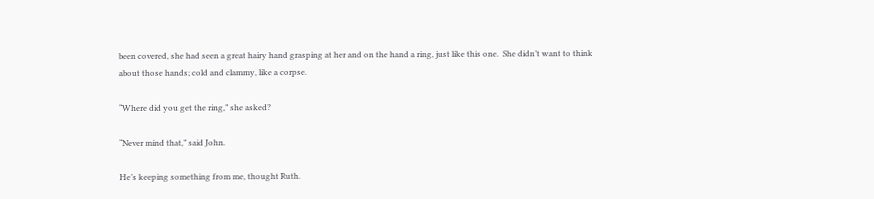been covered, she had seen a great hairy hand grasping at her and on the hand a ring, just like this one.  She didn’t want to think about those hands; cold and clammy, like a corpse.

“Where did you get the ring,” she asked?

“Never mind that,” said John.

He’s keeping something from me, thought Ruth.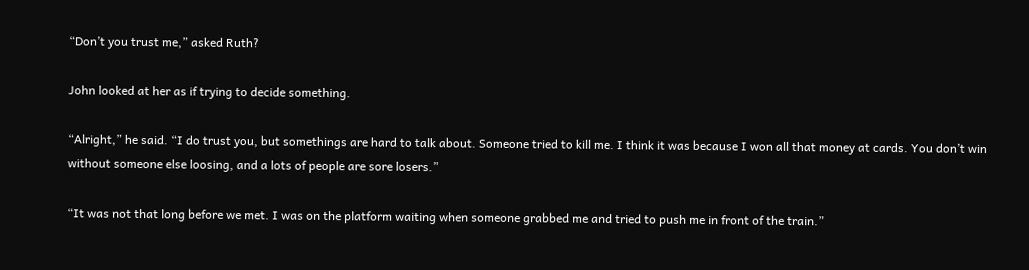“Don’t you trust me,” asked Ruth?

John looked at her as if trying to decide something.

“Alright,” he said. “I do trust you, but somethings are hard to talk about. Someone tried to kill me. I think it was because I won all that money at cards. You don’t win without someone else loosing, and a lots of people are sore losers.”

“It was not that long before we met. I was on the platform waiting when someone grabbed me and tried to push me in front of the train.”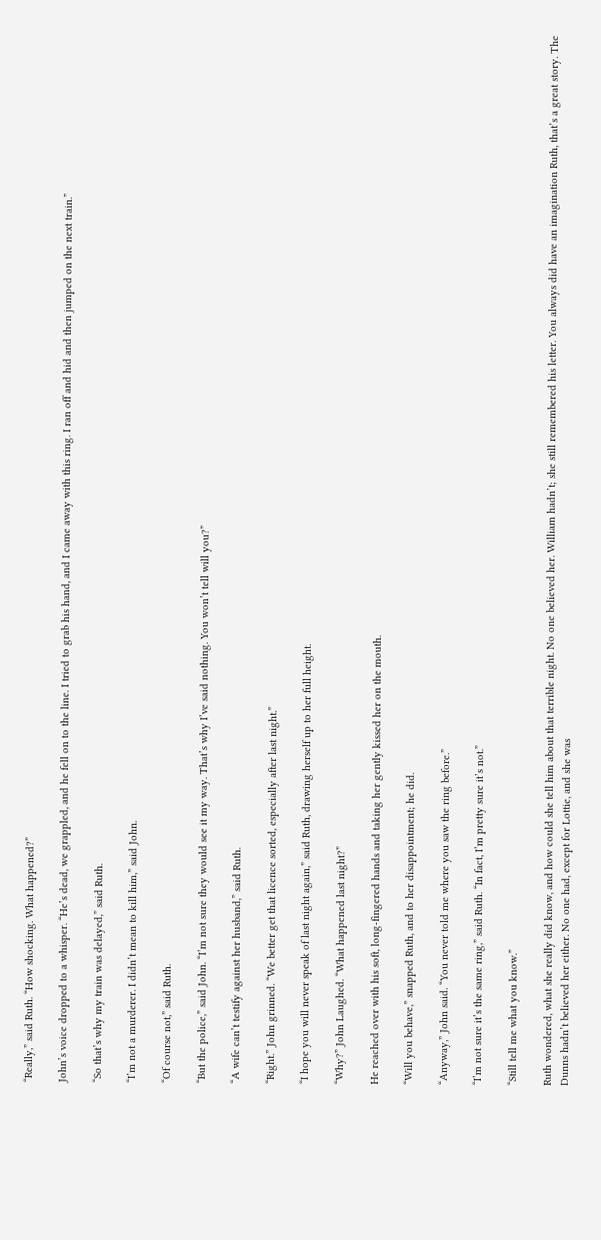“Really,” said Ruth. “How shocking. What happened?”

John’s voice dropped to a whisper. “He’s dead, we grappled, and he fell on to the line. I tried to grab his hand, and I came away with this ring. I ran off and hid and then jumped on the next train.”

“So that’s why my train was delayed,” said Ruth.

“I’m not a murderer. I didn’t mean to kill him,” said John.

“Of course not,” said Ruth.

“But the police,” said John. “I’m not sure they would see it my way. That’s why I’ve said nothing. You won’t tell will you?”

“A wife can’t testify against her husband,” said Ruth.

“Right.” John grinned. “We better get that licence sorted, especially after last night.”

“I hope you will never speak of last night again,” said Ruth, drawing herself up to her full height.

“Why?” John Laughed. “What happened last night?”

He reached over with his soft, long-fingered hands and taking her gently kissed her on the mouth.

“Will you behave,” snapped Ruth, and to her disappointment; he did.

“Anyway,” John said. “You never told me where you saw the ring before.”

“I’m not sure it’s the same ring,” said Ruth. “In fact, I’m pretty sure it’s not.”

“Still tell me what you know.”

Ruth wondered, what she really did know, and how could she tell him about that terrible night. No one believed her. William hadn’t; she still remembered his letter. You always did have an imagination Ruth, that’s a great story. The Dunns hadn’t believed her either. No one had, except for Lottie, and she was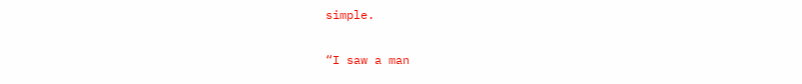simple.

“I saw a man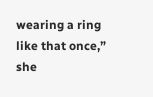wearing a ring like that once,” she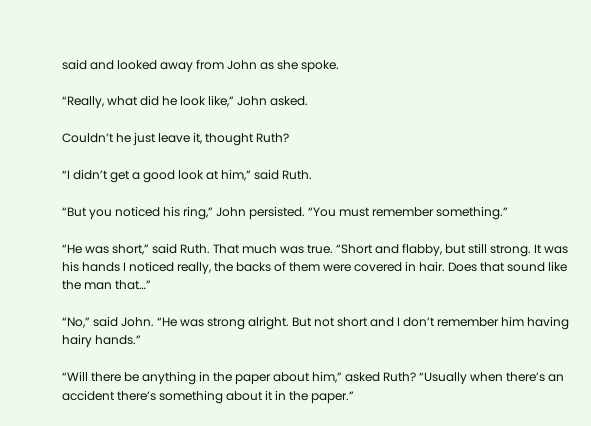said and looked away from John as she spoke.

“Really, what did he look like,” John asked.

Couldn’t he just leave it, thought Ruth?

“I didn’t get a good look at him,” said Ruth.

“But you noticed his ring,” John persisted. “You must remember something.”

“He was short,” said Ruth. That much was true. “Short and flabby, but still strong. It was his hands I noticed really, the backs of them were covered in hair. Does that sound like the man that…”

“No,” said John. “He was strong alright. But not short and I don’t remember him having hairy hands.”

“Will there be anything in the paper about him,” asked Ruth? “Usually when there’s an accident there’s something about it in the paper.”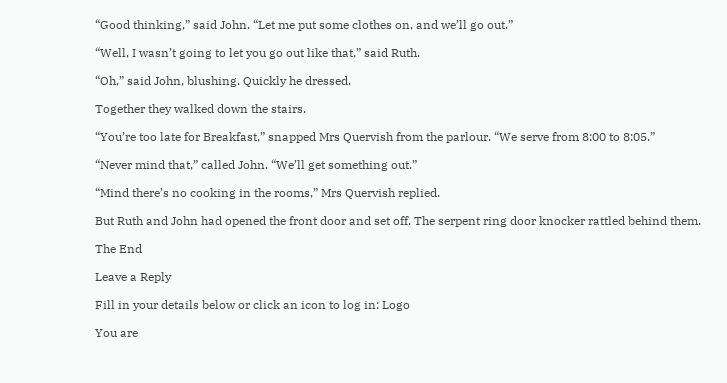“Good thinking,” said John. “Let me put some clothes on, and we’ll go out.”

“Well, I wasn’t going to let you go out like that,” said Ruth.

“Oh,” said John, blushing. Quickly he dressed.

Together they walked down the stairs.

“You’re too late for Breakfast,” snapped Mrs Quervish from the parlour. “We serve from 8:00 to 8:05.”

“Never mind that,” called John. “We’ll get something out.”

“Mind there’s no cooking in the rooms,” Mrs Quervish replied.

But Ruth and John had opened the front door and set off. The serpent ring door knocker rattled behind them.

The End

Leave a Reply

Fill in your details below or click an icon to log in: Logo

You are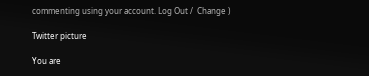commenting using your account. Log Out /  Change )

Twitter picture

You are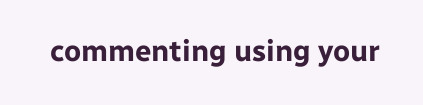commenting using your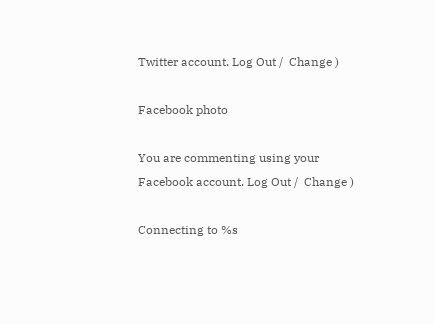Twitter account. Log Out /  Change )

Facebook photo

You are commenting using your Facebook account. Log Out /  Change )

Connecting to %s